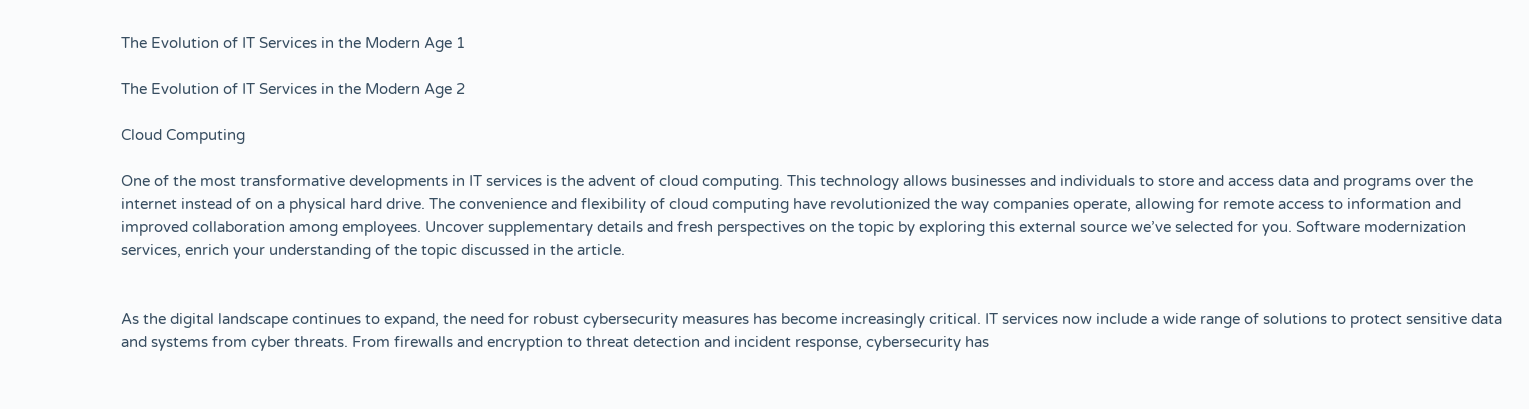The Evolution of IT Services in the Modern Age 1

The Evolution of IT Services in the Modern Age 2

Cloud Computing

One of the most transformative developments in IT services is the advent of cloud computing. This technology allows businesses and individuals to store and access data and programs over the internet instead of on a physical hard drive. The convenience and flexibility of cloud computing have revolutionized the way companies operate, allowing for remote access to information and improved collaboration among employees. Uncover supplementary details and fresh perspectives on the topic by exploring this external source we’ve selected for you. Software modernization services, enrich your understanding of the topic discussed in the article.


As the digital landscape continues to expand, the need for robust cybersecurity measures has become increasingly critical. IT services now include a wide range of solutions to protect sensitive data and systems from cyber threats. From firewalls and encryption to threat detection and incident response, cybersecurity has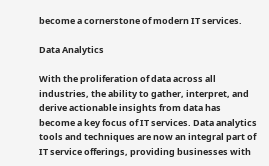become a cornerstone of modern IT services.

Data Analytics

With the proliferation of data across all industries, the ability to gather, interpret, and derive actionable insights from data has become a key focus of IT services. Data analytics tools and techniques are now an integral part of IT service offerings, providing businesses with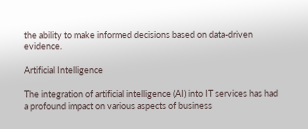the ability to make informed decisions based on data-driven evidence.

Artificial Intelligence

The integration of artificial intelligence (AI) into IT services has had a profound impact on various aspects of business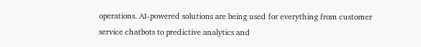operations. AI-powered solutions are being used for everything from customer service chatbots to predictive analytics and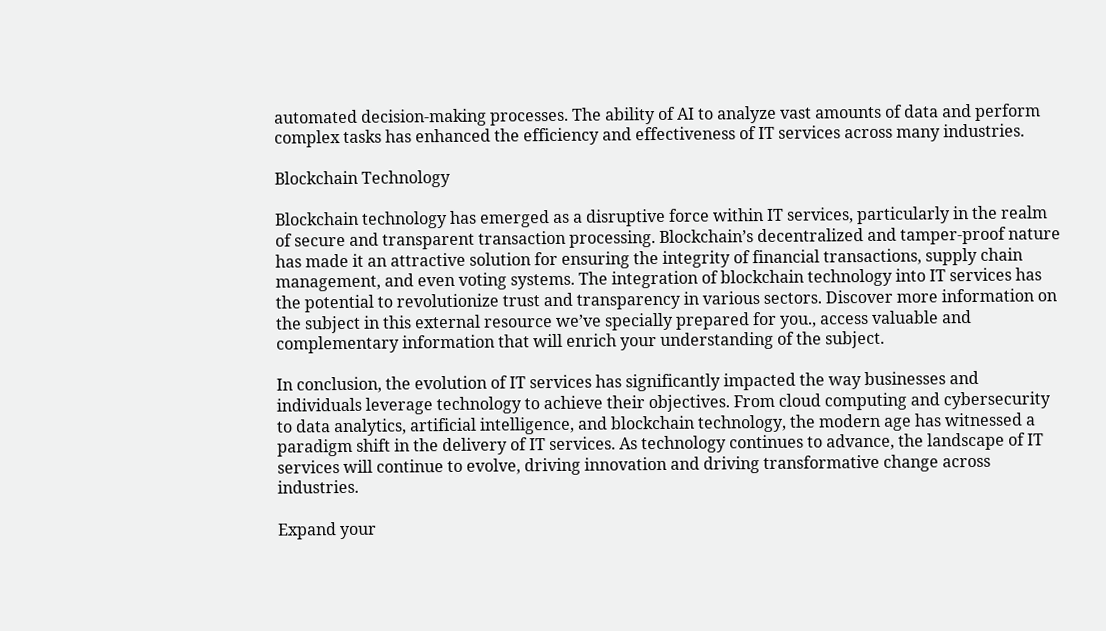automated decision-making processes. The ability of AI to analyze vast amounts of data and perform complex tasks has enhanced the efficiency and effectiveness of IT services across many industries.

Blockchain Technology

Blockchain technology has emerged as a disruptive force within IT services, particularly in the realm of secure and transparent transaction processing. Blockchain’s decentralized and tamper-proof nature has made it an attractive solution for ensuring the integrity of financial transactions, supply chain management, and even voting systems. The integration of blockchain technology into IT services has the potential to revolutionize trust and transparency in various sectors. Discover more information on the subject in this external resource we’ve specially prepared for you., access valuable and complementary information that will enrich your understanding of the subject.

In conclusion, the evolution of IT services has significantly impacted the way businesses and individuals leverage technology to achieve their objectives. From cloud computing and cybersecurity to data analytics, artificial intelligence, and blockchain technology, the modern age has witnessed a paradigm shift in the delivery of IT services. As technology continues to advance, the landscape of IT services will continue to evolve, driving innovation and driving transformative change across industries.

Expand your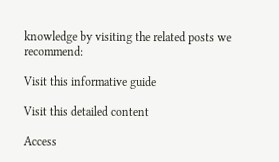knowledge by visiting the related posts we recommend:

Visit this informative guide

Visit this detailed content

Access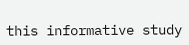this informative study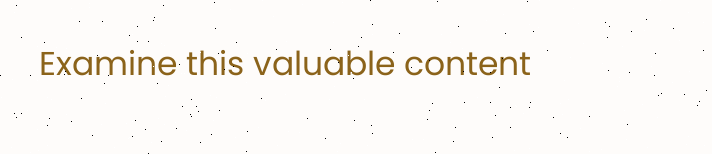Examine this valuable content